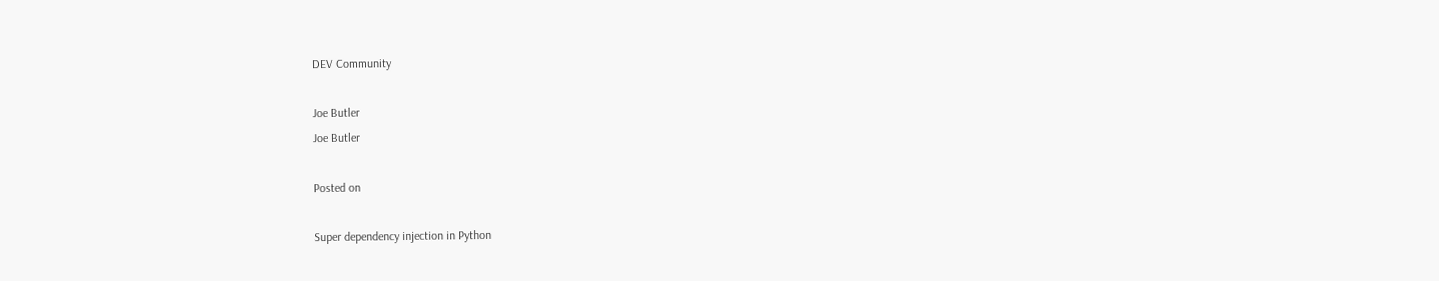DEV Community

Joe Butler
Joe Butler

Posted on

Super dependency injection in Python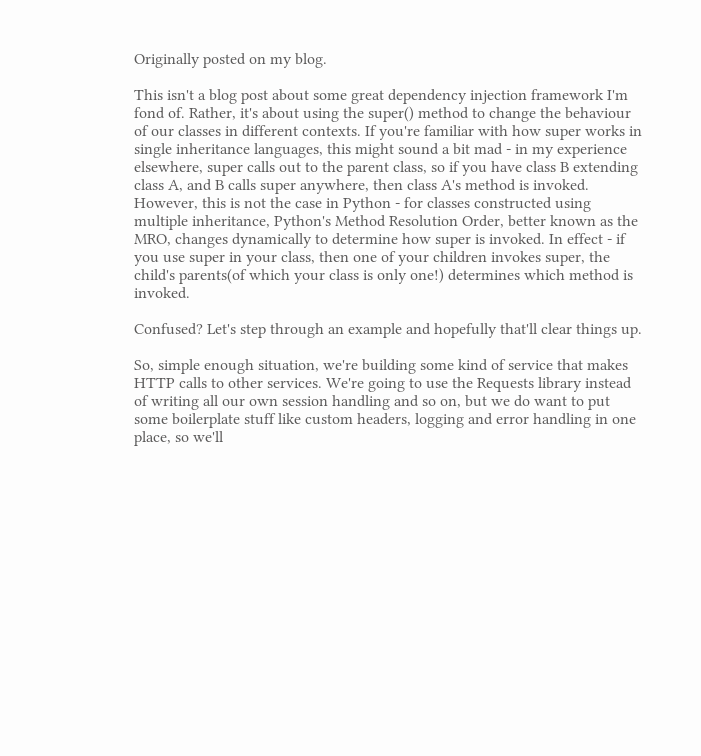Originally posted on my blog.

This isn't a blog post about some great dependency injection framework I'm fond of. Rather, it's about using the super() method to change the behaviour of our classes in different contexts. If you're familiar with how super works in single inheritance languages, this might sound a bit mad - in my experience elsewhere, super calls out to the parent class, so if you have class B extending class A, and B calls super anywhere, then class A's method is invoked. However, this is not the case in Python - for classes constructed using multiple inheritance, Python's Method Resolution Order, better known as the MRO, changes dynamically to determine how super is invoked. In effect - if you use super in your class, then one of your children invokes super, the child's parents(of which your class is only one!) determines which method is invoked.

Confused? Let's step through an example and hopefully that'll clear things up.

So, simple enough situation, we're building some kind of service that makes HTTP calls to other services. We're going to use the Requests library instead of writing all our own session handling and so on, but we do want to put some boilerplate stuff like custom headers, logging and error handling in one place, so we'll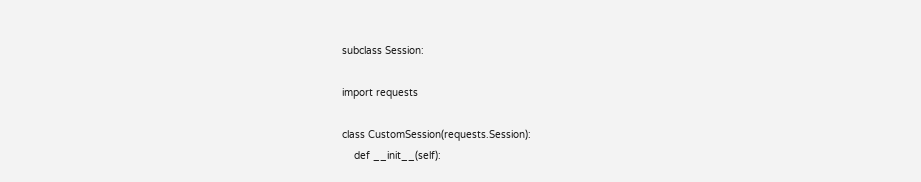subclass Session:

import requests

class CustomSession(requests.Session):
    def __init__(self):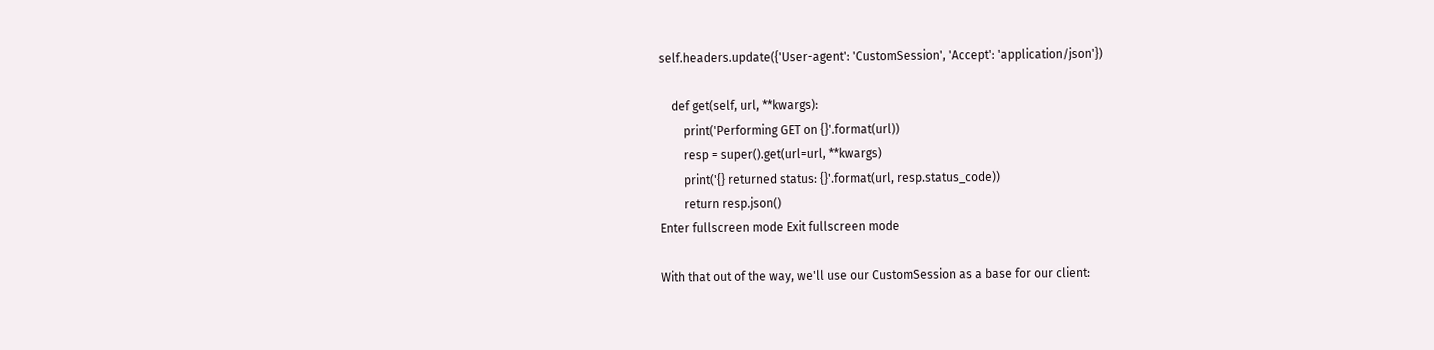self.headers.update({'User-agent': 'CustomSession', 'Accept': 'application/json'})

    def get(self, url, **kwargs):
        print('Performing GET on {}'.format(url))
        resp = super().get(url=url, **kwargs)
        print('{} returned status: {}'.format(url, resp.status_code))
        return resp.json()
Enter fullscreen mode Exit fullscreen mode

With that out of the way, we'll use our CustomSession as a base for our client: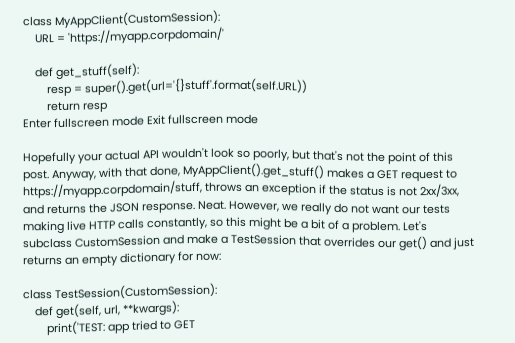class MyAppClient(CustomSession):
    URL = 'https://myapp.corpdomain/'

    def get_stuff(self):
        resp = super().get(url='{}stuff'.format(self.URL))
        return resp
Enter fullscreen mode Exit fullscreen mode

Hopefully your actual API wouldn't look so poorly, but that's not the point of this post. Anyway, with that done, MyAppClient().get_stuff() makes a GET request to https://myapp.corpdomain/stuff, throws an exception if the status is not 2xx/3xx, and returns the JSON response. Neat. However, we really do not want our tests making live HTTP calls constantly, so this might be a bit of a problem. Let's subclass CustomSession and make a TestSession that overrides our get() and just returns an empty dictionary for now:

class TestSession(CustomSession):
    def get(self, url, **kwargs):
        print('TEST: app tried to GET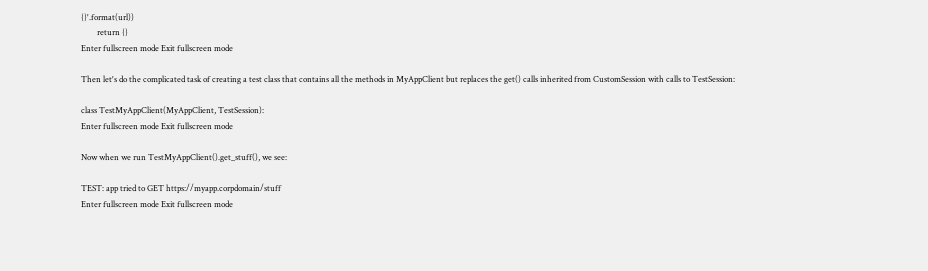{}'.format(url))
        return {}
Enter fullscreen mode Exit fullscreen mode

Then let's do the complicated task of creating a test class that contains all the methods in MyAppClient but replaces the get() calls inherited from CustomSession with calls to TestSession:

class TestMyAppClient(MyAppClient, TestSession):
Enter fullscreen mode Exit fullscreen mode

Now when we run TestMyAppClient().get_stuff(), we see:

TEST: app tried to GET https://myapp.corpdomain/stuff
Enter fullscreen mode Exit fullscreen mode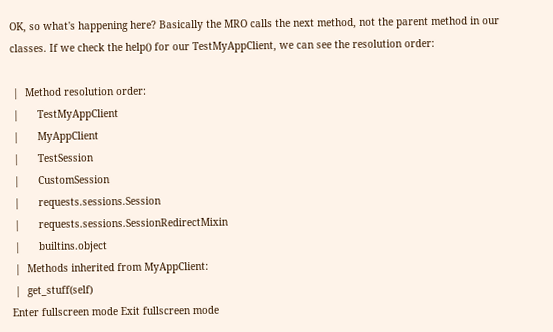OK, so what's happening here? Basically the MRO calls the next method, not the parent method in our classes. If we check the help() for our TestMyAppClient, we can see the resolution order:

 |  Method resolution order:
 |      TestMyAppClient
 |      MyAppClient
 |      TestSession
 |      CustomSession
 |      requests.sessions.Session
 |      requests.sessions.SessionRedirectMixin
 |      builtins.object
 |  Methods inherited from MyAppClient:
 |  get_stuff(self)
Enter fullscreen mode Exit fullscreen mode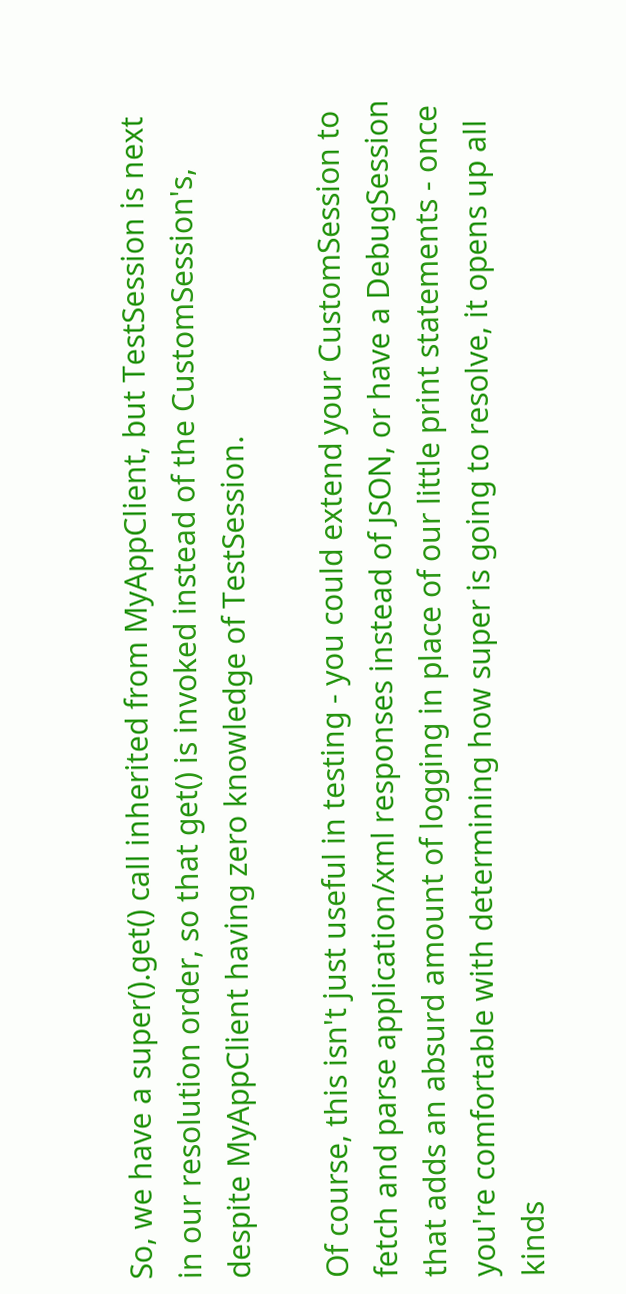So, we have a super().get() call inherited from MyAppClient, but TestSession is next in our resolution order, so that get() is invoked instead of the CustomSession's, despite MyAppClient having zero knowledge of TestSession.

Of course, this isn't just useful in testing - you could extend your CustomSession to fetch and parse application/xml responses instead of JSON, or have a DebugSession that adds an absurd amount of logging in place of our little print statements - once you're comfortable with determining how super is going to resolve, it opens up all kinds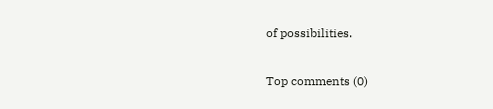of possibilities.

Top comments (0)